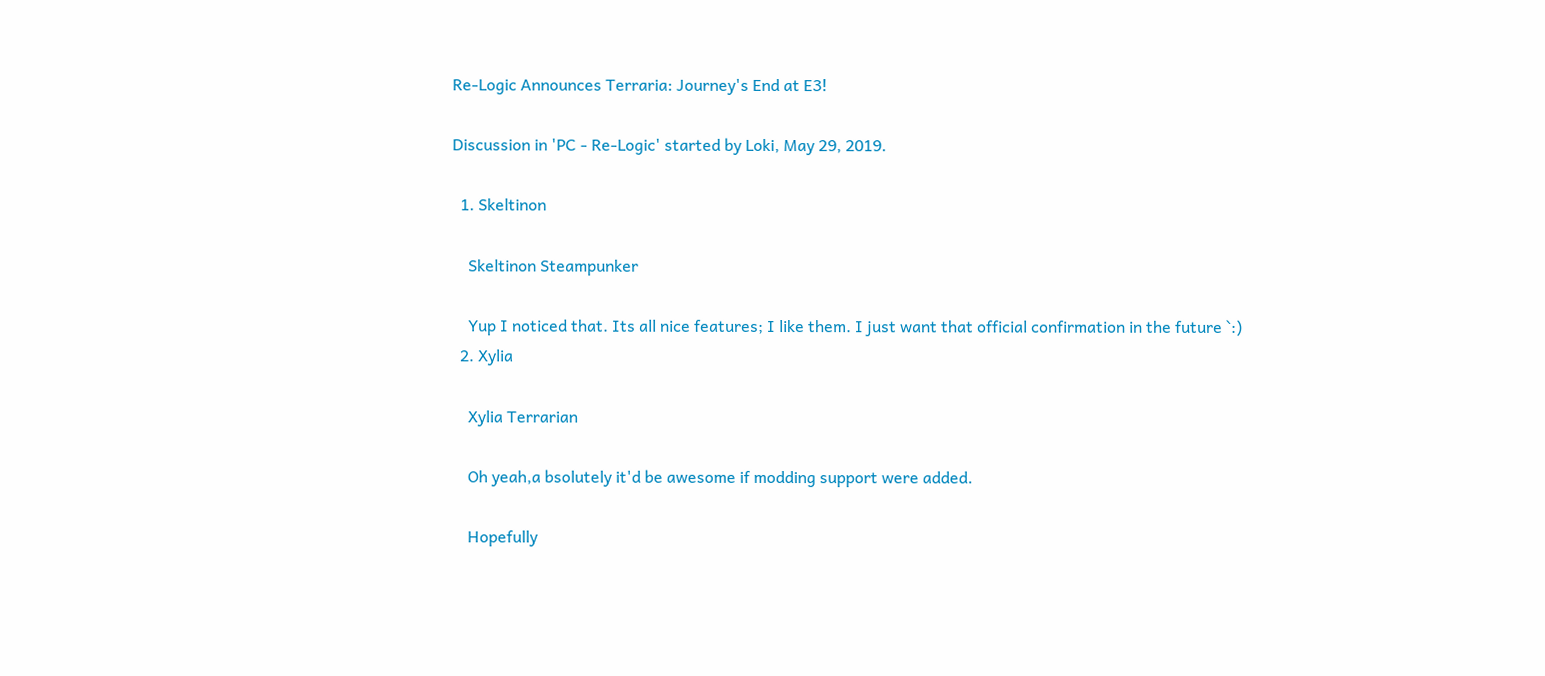Re-Logic Announces Terraria: Journey's End at E3!

Discussion in 'PC - Re-Logic' started by Loki, May 29, 2019.

  1. Skeltinon

    Skeltinon Steampunker

    Yup I noticed that. Its all nice features; I like them. I just want that official confirmation in the future `:)
  2. Xylia

    Xylia Terrarian

    Oh yeah,a bsolutely it'd be awesome if modding support were added.

    Hopefully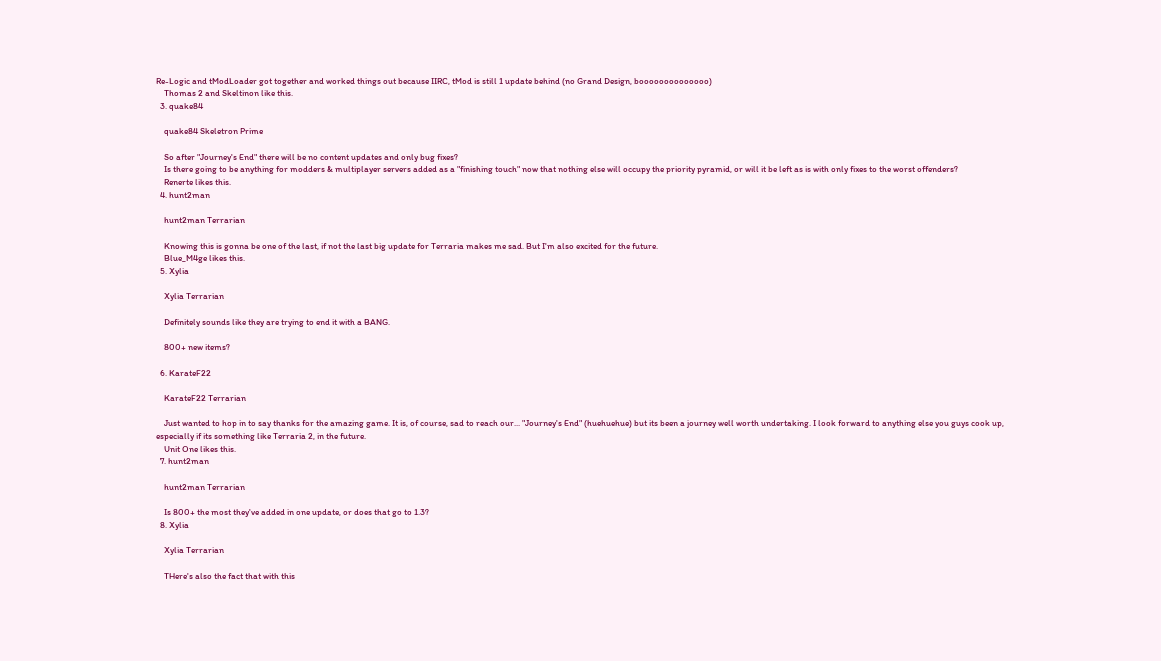Re-Logic and tModLoader got together and worked things out because IIRC, tMod is still 1 update behind (no Grand Design, boooooooooooooo)
    Thomas 2 and Skeltinon like this.
  3. quake84

    quake84 Skeletron Prime

    So after "Journey's End" there will be no content updates and only bug fixes?
    Is there going to be anything for modders & multiplayer servers added as a "finishing touch" now that nothing else will occupy the priority pyramid, or will it be left as is with only fixes to the worst offenders?
    Renerte likes this.
  4. hunt2man

    hunt2man Terrarian

    Knowing this is gonna be one of the last, if not the last big update for Terraria makes me sad. But I'm also excited for the future.
    Blue_M4ge likes this.
  5. Xylia

    Xylia Terrarian

    Definitely sounds like they are trying to end it with a BANG.

    800+ new items?

  6. KarateF22

    KarateF22 Terrarian

    Just wanted to hop in to say thanks for the amazing game. It is, of course, sad to reach our... "Journey's End" (huehuehue) but its been a journey well worth undertaking. I look forward to anything else you guys cook up, especially if its something like Terraria 2, in the future.
    Unit One likes this.
  7. hunt2man

    hunt2man Terrarian

    Is 800+ the most they've added in one update, or does that go to 1.3?
  8. Xylia

    Xylia Terrarian

    THere's also the fact that with this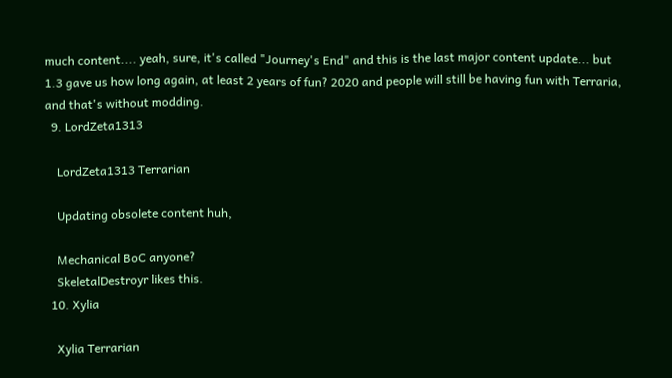much content.... yeah, sure, it's called "Journey's End" and this is the last major content update... but 1.3 gave us how long again, at least 2 years of fun? 2020 and people will still be having fun with Terraria, and that's without modding.
  9. LordZeta1313

    LordZeta1313 Terrarian

    Updating obsolete content huh,

    Mechanical BoC anyone?
    SkeletalDestroyr likes this.
  10. Xylia

    Xylia Terrarian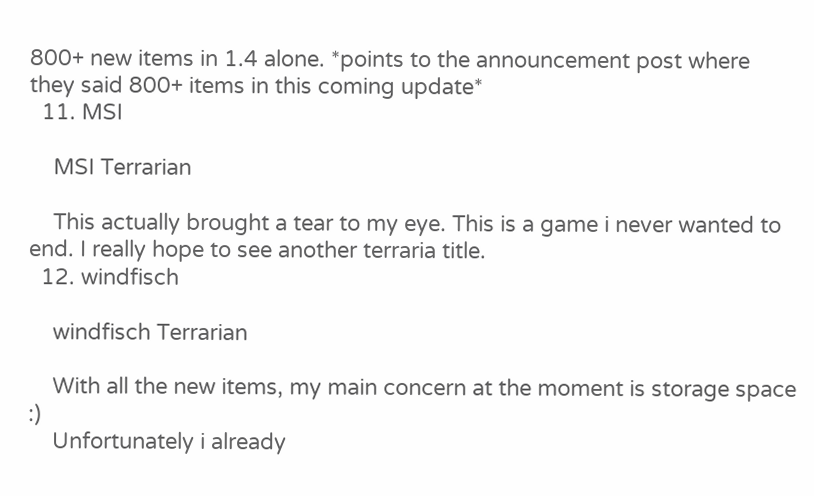800+ new items in 1.4 alone. *points to the announcement post where they said 800+ items in this coming update*
  11. MSI

    MSI Terrarian

    This actually brought a tear to my eye. This is a game i never wanted to end. I really hope to see another terraria title.
  12. windfisch

    windfisch Terrarian

    With all the new items, my main concern at the moment is storage space :)
    Unfortunately i already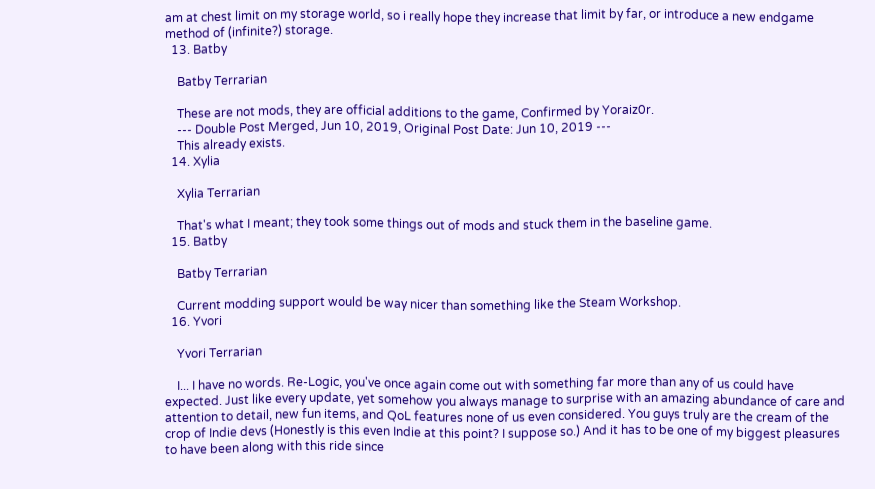am at chest limit on my storage world, so i really hope they increase that limit by far, or introduce a new endgame method of (infinite?) storage.
  13. Batby

    Batby Terrarian

    These are not mods, they are official additions to the game, Confirmed by Yoraiz0r.
    --- Double Post Merged, Jun 10, 2019, Original Post Date: Jun 10, 2019 ---
    This already exists.
  14. Xylia

    Xylia Terrarian

    That's what I meant; they took some things out of mods and stuck them in the baseline game.
  15. Batby

    Batby Terrarian

    Current modding support would be way nicer than something like the Steam Workshop.
  16. Yvori

    Yvori Terrarian

    I... I have no words. Re-Logic, you've once again come out with something far more than any of us could have expected. Just like every update, yet somehow you always manage to surprise with an amazing abundance of care and attention to detail, new fun items, and QoL features none of us even considered. You guys truly are the cream of the crop of Indie devs (Honestly is this even Indie at this point? I suppose so.) And it has to be one of my biggest pleasures to have been along with this ride since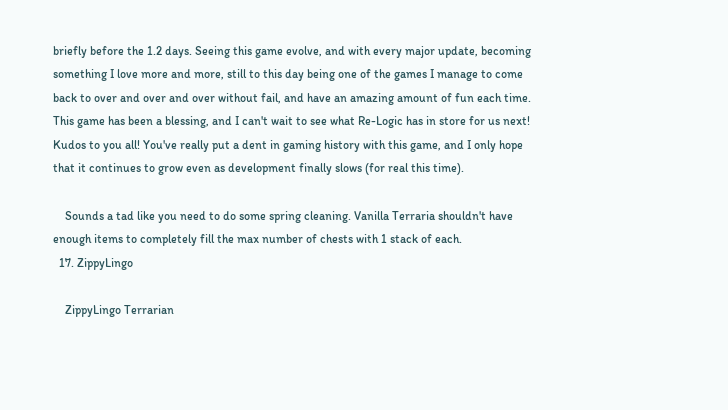briefly before the 1.2 days. Seeing this game evolve, and with every major update, becoming something I love more and more, still to this day being one of the games I manage to come back to over and over and over without fail, and have an amazing amount of fun each time. This game has been a blessing, and I can't wait to see what Re-Logic has in store for us next! Kudos to you all! You've really put a dent in gaming history with this game, and I only hope that it continues to grow even as development finally slows (for real this time).

    Sounds a tad like you need to do some spring cleaning. Vanilla Terraria shouldn't have enough items to completely fill the max number of chests with 1 stack of each.
  17. ZippyLingo

    ZippyLingo Terrarian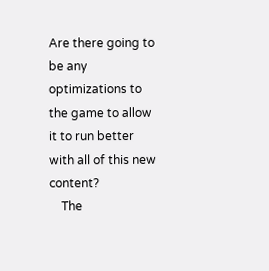Are there going to be any optimizations to the game to allow it to run better with all of this new content?
    The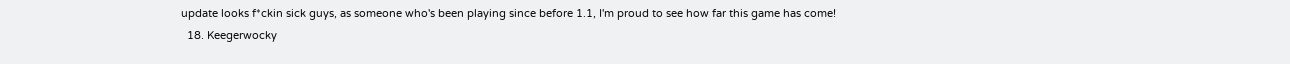update looks f*ckin sick guys, as someone who's been playing since before 1.1, I'm proud to see how far this game has come!
  18. Keegerwocky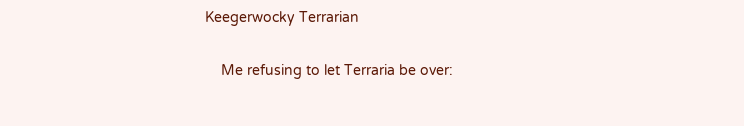Keegerwocky Terrarian

    Me refusing to let Terraria be over: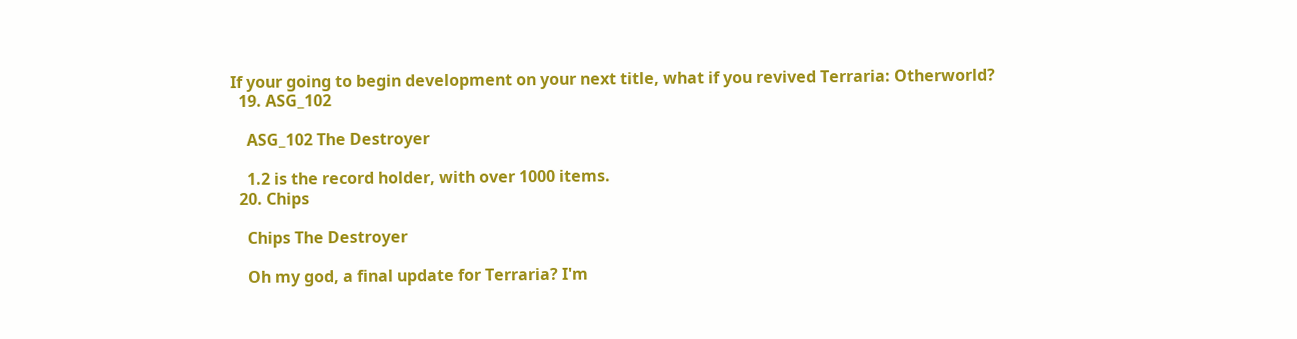If your going to begin development on your next title, what if you revived Terraria: Otherworld?
  19. ASG_102

    ASG_102 The Destroyer

    1.2 is the record holder, with over 1000 items.
  20. Chips

    Chips The Destroyer

    Oh my god, a final update for Terraria? I'm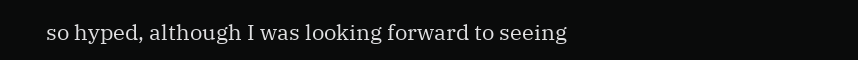so hyped, although I was looking forward to seeing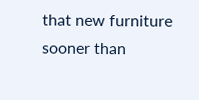that new furniture sooner than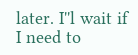later. I''l wait if I need to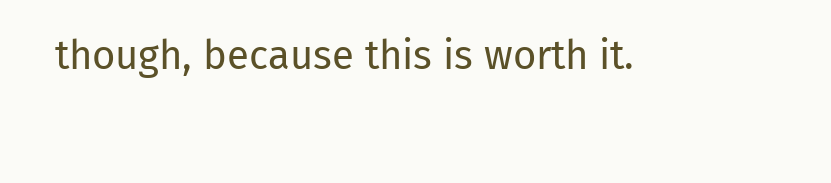though, because this is worth it.